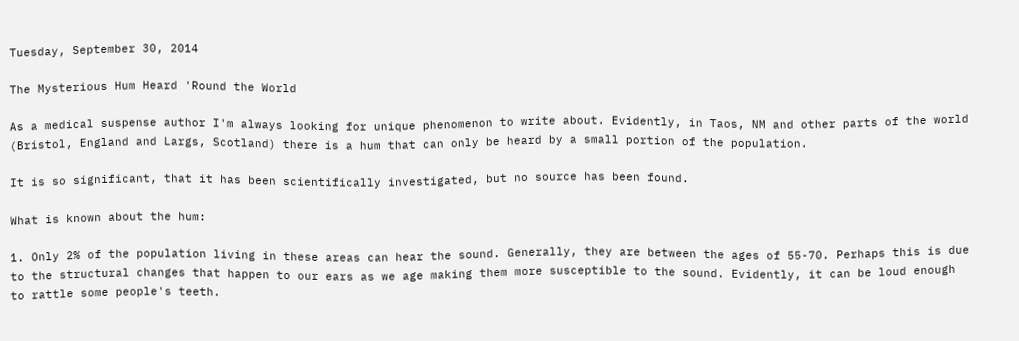Tuesday, September 30, 2014

The Mysterious Hum Heard 'Round the World

As a medical suspense author I'm always looking for unique phenomenon to write about. Evidently, in Taos, NM and other parts of the world (Bristol, England and Largs, Scotland) there is a hum that can only be heard by a small portion of the population.

It is so significant, that it has been scientifically investigated, but no source has been found.

What is known about the hum:

1. Only 2% of the population living in these areas can hear the sound. Generally, they are between the ages of 55-70. Perhaps this is due to the structural changes that happen to our ears as we age making them more susceptible to the sound. Evidently, it can be loud enough to rattle some people's teeth.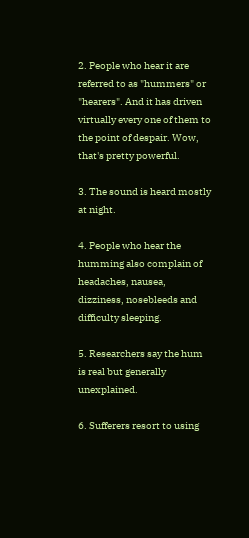2. People who hear it are referred to as "hummers" or "hearers". And it has driven virtually every one of them to the point of despair. Wow, that's pretty powerful.

3. The sound is heard mostly at night.

4. People who hear the humming also complain of headaches, nausea, dizziness, nosebleeds and difficulty sleeping.

5. Researchers say the hum is real but generally unexplained.

6. Sufferers resort to using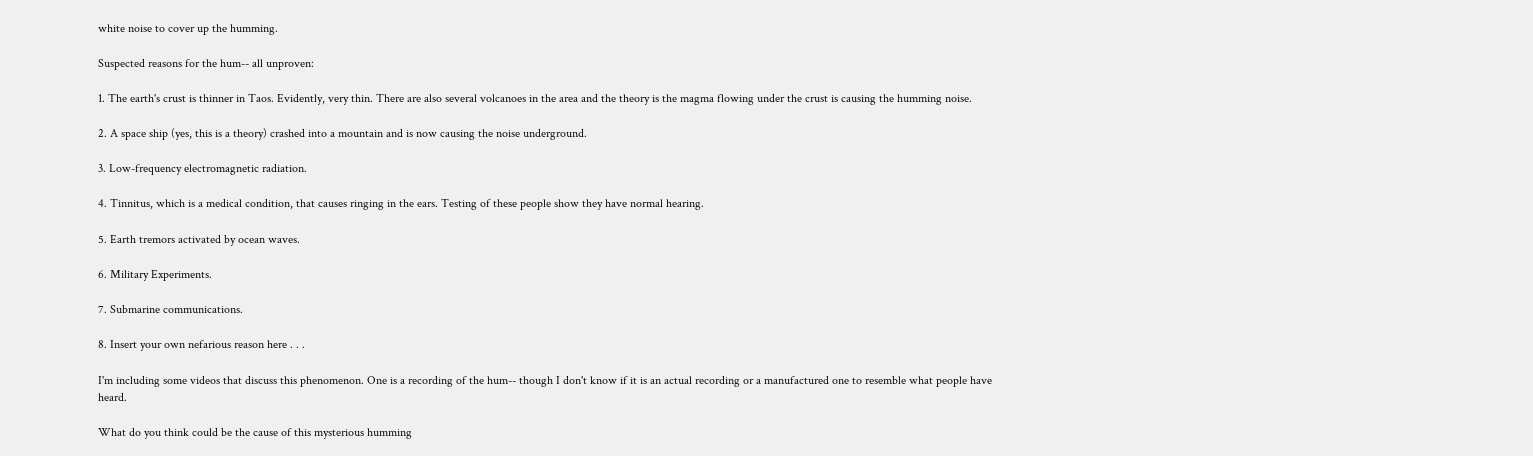white noise to cover up the humming.

Suspected reasons for the hum-- all unproven:

1. The earth's crust is thinner in Taos. Evidently, very thin. There are also several volcanoes in the area and the theory is the magma flowing under the crust is causing the humming noise.

2. A space ship (yes, this is a theory) crashed into a mountain and is now causing the noise underground.

3. Low-frequency electromagnetic radiation.

4. Tinnitus, which is a medical condition, that causes ringing in the ears. Testing of these people show they have normal hearing.

5. Earth tremors activated by ocean waves.

6. Military Experiments.

7. Submarine communications.

8. Insert your own nefarious reason here . . .

I'm including some videos that discuss this phenomenon. One is a recording of the hum-- though I don't know if it is an actual recording or a manufactured one to resemble what people have heard.

What do you think could be the cause of this mysterious humming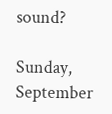sound?

Sunday, September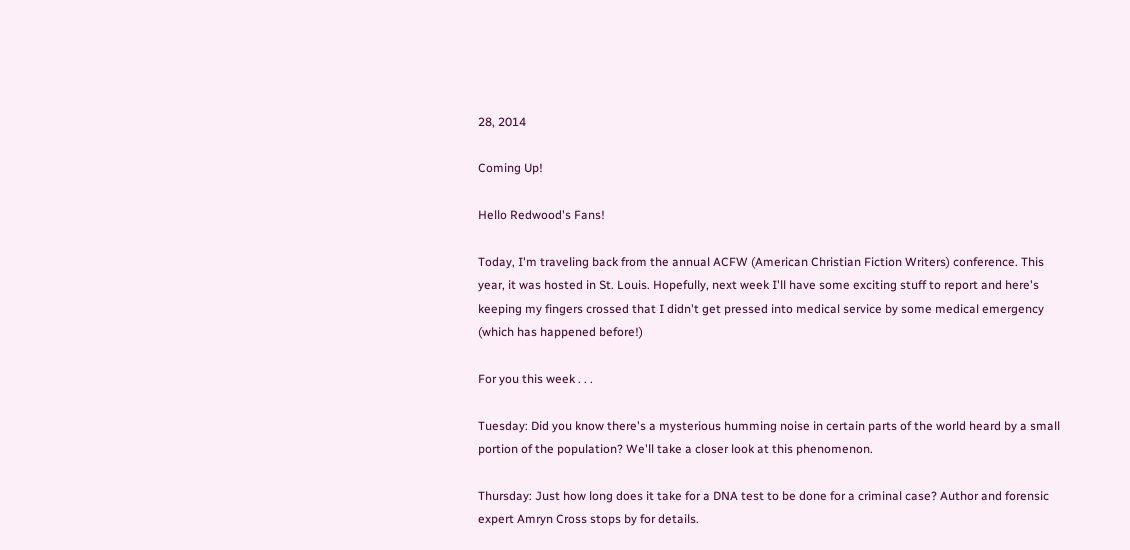28, 2014

Coming Up!

Hello Redwood's Fans!

Today, I'm traveling back from the annual ACFW (American Christian Fiction Writers) conference. This year, it was hosted in St. Louis. Hopefully, next week I'll have some exciting stuff to report and here's keeping my fingers crossed that I didn't get pressed into medical service by some medical emergency (which has happened before!)

For you this week . . .

Tuesday: Did you know there's a mysterious humming noise in certain parts of the world heard by a small portion of the population? We'll take a closer look at this phenomenon.

Thursday: Just how long does it take for a DNA test to be done for a criminal case? Author and forensic expert Amryn Cross stops by for details.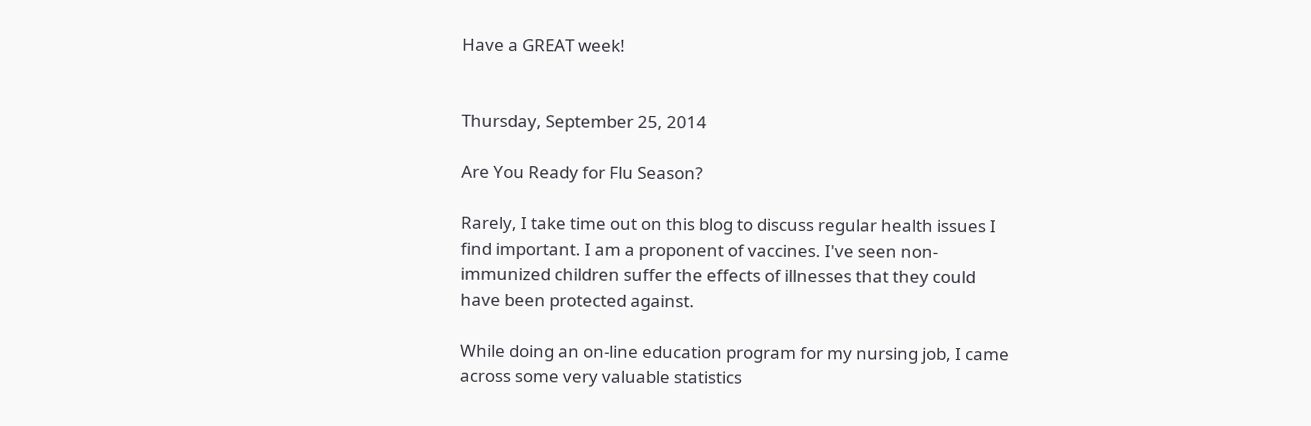Have a GREAT week!


Thursday, September 25, 2014

Are You Ready for Flu Season?

Rarely, I take time out on this blog to discuss regular health issues I find important. I am a proponent of vaccines. I've seen non-immunized children suffer the effects of illnesses that they could have been protected against.

While doing an on-line education program for my nursing job, I came across some very valuable statistics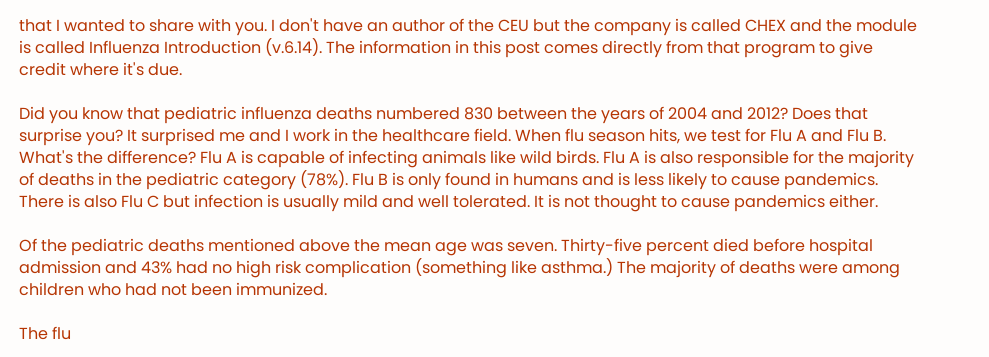that I wanted to share with you. I don't have an author of the CEU but the company is called CHEX and the module is called Influenza Introduction (v.6.14). The information in this post comes directly from that program to give credit where it's due.

Did you know that pediatric influenza deaths numbered 830 between the years of 2004 and 2012? Does that surprise you? It surprised me and I work in the healthcare field. When flu season hits, we test for Flu A and Flu B. What's the difference? Flu A is capable of infecting animals like wild birds. Flu A is also responsible for the majority of deaths in the pediatric category (78%). Flu B is only found in humans and is less likely to cause pandemics. There is also Flu C but infection is usually mild and well tolerated. It is not thought to cause pandemics either.

Of the pediatric deaths mentioned above the mean age was seven. Thirty-five percent died before hospital admission and 43% had no high risk complication (something like asthma.) The majority of deaths were among children who had not been immunized.

The flu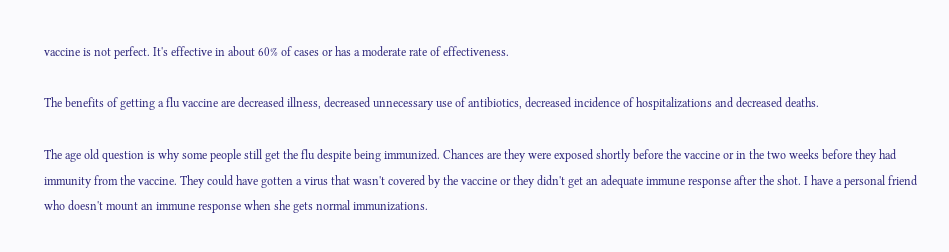vaccine is not perfect. It's effective in about 60% of cases or has a moderate rate of effectiveness.

The benefits of getting a flu vaccine are decreased illness, decreased unnecessary use of antibiotics, decreased incidence of hospitalizations and decreased deaths.

The age old question is why some people still get the flu despite being immunized. Chances are they were exposed shortly before the vaccine or in the two weeks before they had immunity from the vaccine. They could have gotten a virus that wasn't covered by the vaccine or they didn't get an adequate immune response after the shot. I have a personal friend who doesn't mount an immune response when she gets normal immunizations.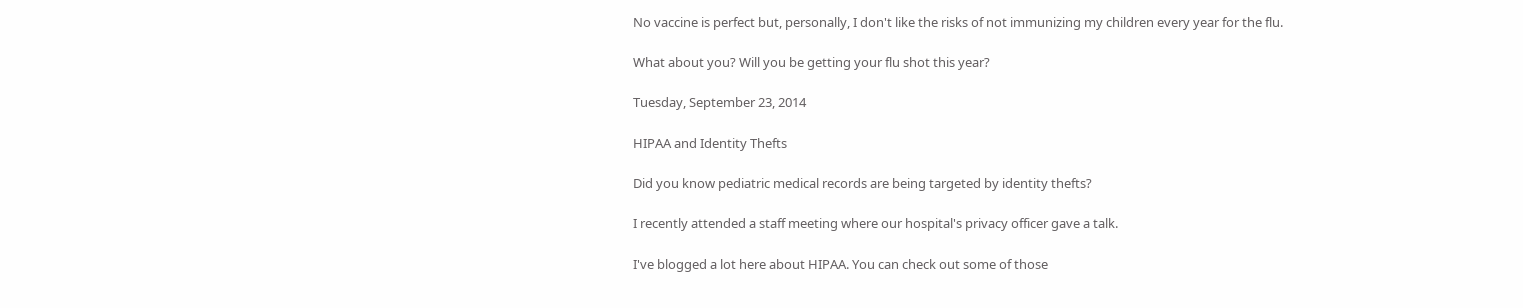No vaccine is perfect but, personally, I don't like the risks of not immunizing my children every year for the flu.

What about you? Will you be getting your flu shot this year?

Tuesday, September 23, 2014

HIPAA and Identity Thefts

Did you know pediatric medical records are being targeted by identity thefts?

I recently attended a staff meeting where our hospital's privacy officer gave a talk.

I've blogged a lot here about HIPAA. You can check out some of those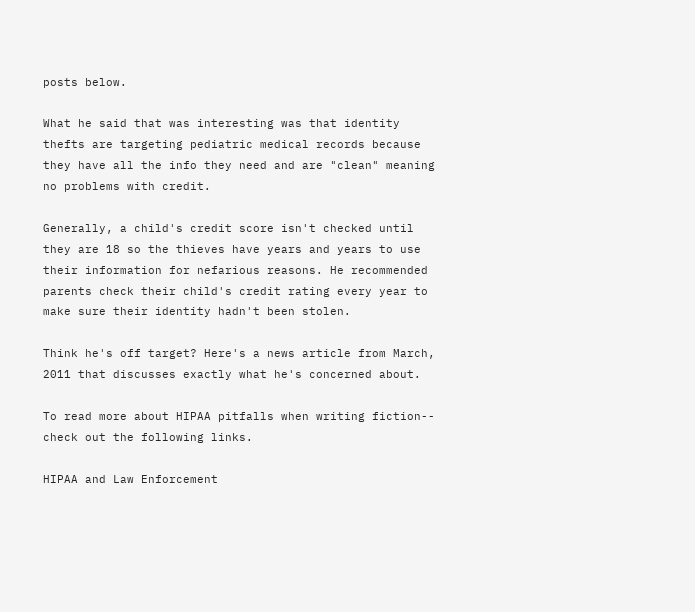posts below.

What he said that was interesting was that identity thefts are targeting pediatric medical records because they have all the info they need and are "clean" meaning no problems with credit.

Generally, a child's credit score isn't checked until they are 18 so the thieves have years and years to use their information for nefarious reasons. He recommended parents check their child's credit rating every year to make sure their identity hadn't been stolen.

Think he's off target? Here's a news article from March, 2011 that discusses exactly what he's concerned about.

To read more about HIPAA pitfalls when writing fiction-- check out the following links.

HIPAA and Law Enforcement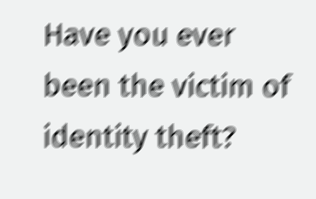Have you ever been the victim of identity theft?